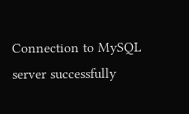Connection to MySQL server successfully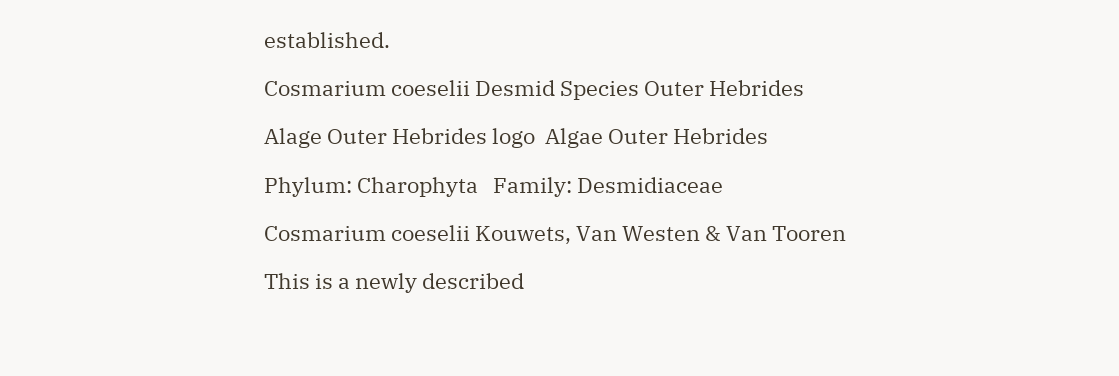established.

Cosmarium coeselii Desmid Species Outer Hebrides

Alage Outer Hebrides logo  Algae Outer Hebrides

Phylum: Charophyta   Family: Desmidiaceae

Cosmarium coeselii Kouwets, Van Westen & Van Tooren

This is a newly described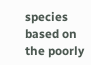species based on the poorly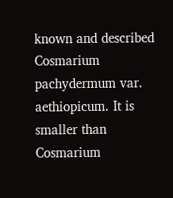known and described Cosmarium pachydermum var. aethiopicum. It is smaller than Cosmarium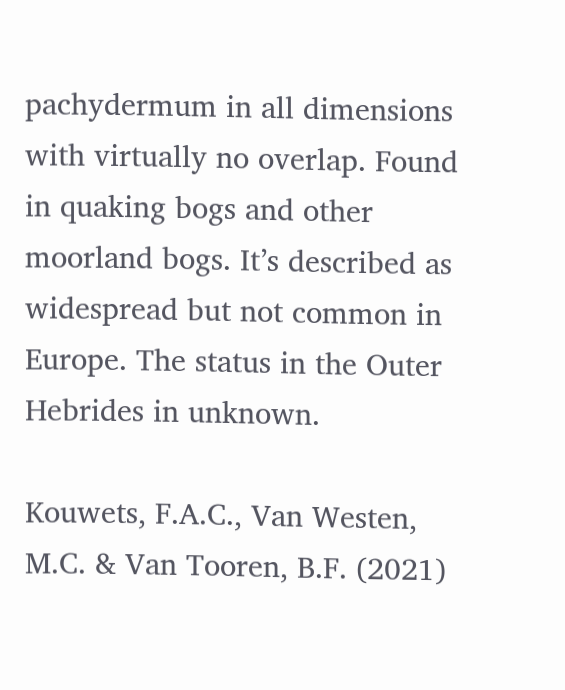pachydermum in all dimensions with virtually no overlap. Found in quaking bogs and other moorland bogs. It’s described as widespread but not common in Europe. The status in the Outer Hebrides in unknown.

Kouwets, F.A.C., Van Westen, M.C. & Van Tooren, B.F. (2021)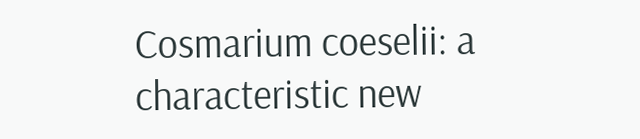Cosmarium coeselii: a characteristic new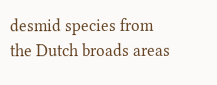desmid species from the Dutch broads areas